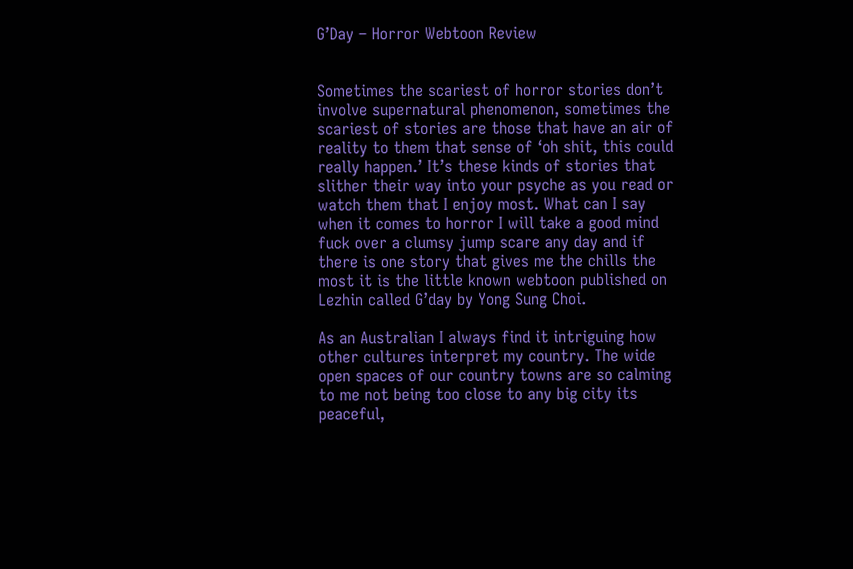G’Day – Horror Webtoon Review


Sometimes the scariest of horror stories don’t involve supernatural phenomenon, sometimes the scariest of stories are those that have an air of reality to them that sense of ‘oh shit, this could really happen.’ It’s these kinds of stories that slither their way into your psyche as you read or watch them that I enjoy most. What can I say when it comes to horror I will take a good mind fuck over a clumsy jump scare any day and if there is one story that gives me the chills the most it is the little known webtoon published on Lezhin called G’day by Yong Sung Choi.

As an Australian I always find it intriguing how other cultures interpret my country. The wide open spaces of our country towns are so calming to me not being too close to any big city its peaceful,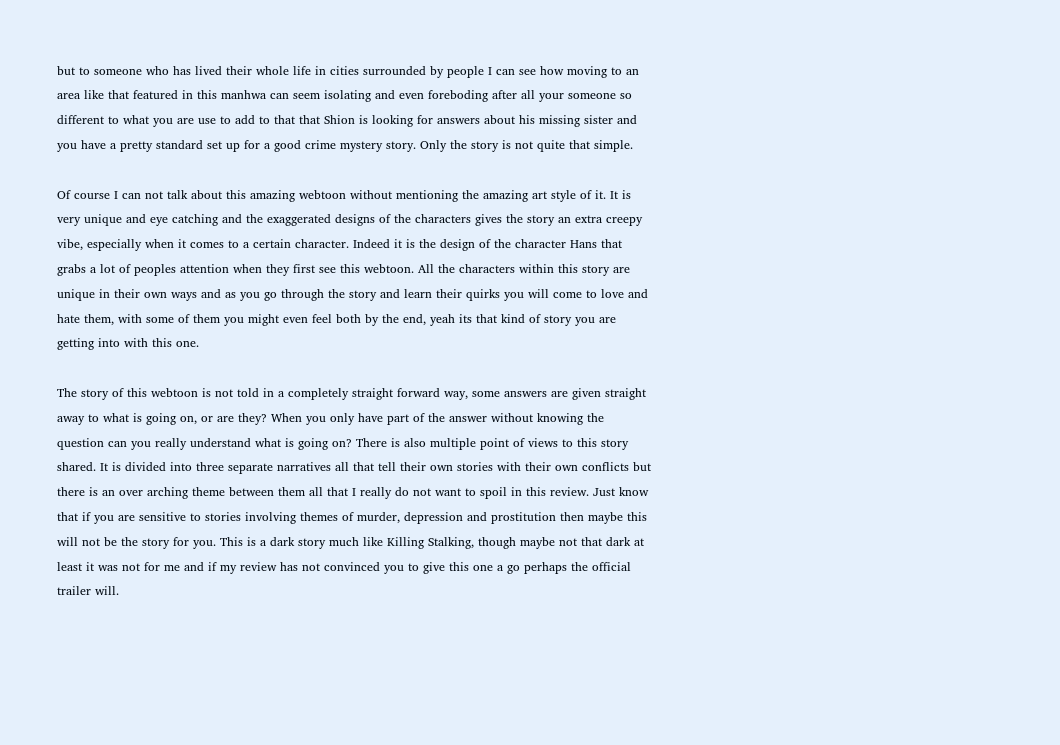but to someone who has lived their whole life in cities surrounded by people I can see how moving to an area like that featured in this manhwa can seem isolating and even foreboding after all your someone so different to what you are use to add to that that Shion is looking for answers about his missing sister and you have a pretty standard set up for a good crime mystery story. Only the story is not quite that simple.

Of course I can not talk about this amazing webtoon without mentioning the amazing art style of it. It is very unique and eye catching and the exaggerated designs of the characters gives the story an extra creepy vibe, especially when it comes to a certain character. Indeed it is the design of the character Hans that grabs a lot of peoples attention when they first see this webtoon. All the characters within this story are unique in their own ways and as you go through the story and learn their quirks you will come to love and hate them, with some of them you might even feel both by the end, yeah its that kind of story you are getting into with this one.

The story of this webtoon is not told in a completely straight forward way, some answers are given straight away to what is going on, or are they? When you only have part of the answer without knowing the question can you really understand what is going on? There is also multiple point of views to this story shared. It is divided into three separate narratives all that tell their own stories with their own conflicts but there is an over arching theme between them all that I really do not want to spoil in this review. Just know that if you are sensitive to stories involving themes of murder, depression and prostitution then maybe this will not be the story for you. This is a dark story much like Killing Stalking, though maybe not that dark at least it was not for me and if my review has not convinced you to give this one a go perhaps the official trailer will.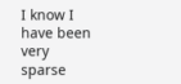I know I have been very sparse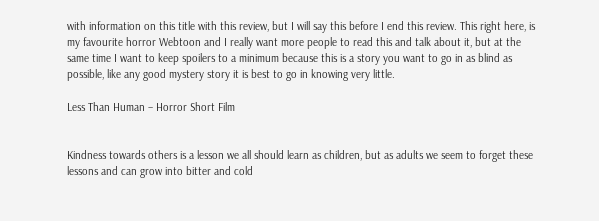with information on this title with this review, but I will say this before I end this review. This right here, is my favourite horror Webtoon and I really want more people to read this and talk about it, but at the same time I want to keep spoilers to a minimum because this is a story you want to go in as blind as possible, like any good mystery story it is best to go in knowing very little.

Less Than Human – Horror Short Film


Kindness towards others is a lesson we all should learn as children, but as adults we seem to forget these lessons and can grow into bitter and cold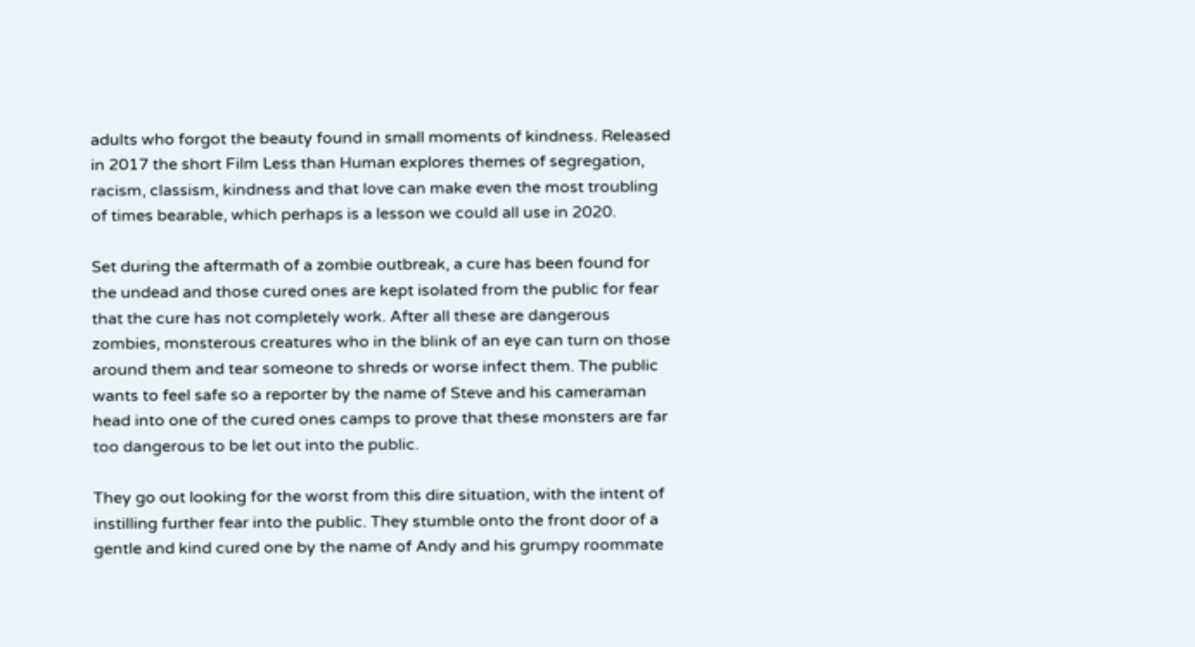adults who forgot the beauty found in small moments of kindness. Released in 2017 the short Film Less than Human explores themes of segregation, racism, classism, kindness and that love can make even the most troubling of times bearable, which perhaps is a lesson we could all use in 2020.

Set during the aftermath of a zombie outbreak, a cure has been found for the undead and those cured ones are kept isolated from the public for fear that the cure has not completely work. After all these are dangerous zombies, monsterous creatures who in the blink of an eye can turn on those around them and tear someone to shreds or worse infect them. The public wants to feel safe so a reporter by the name of Steve and his cameraman head into one of the cured ones camps to prove that these monsters are far too dangerous to be let out into the public.

They go out looking for the worst from this dire situation, with the intent of instilling further fear into the public. They stumble onto the front door of a gentle and kind cured one by the name of Andy and his grumpy roommate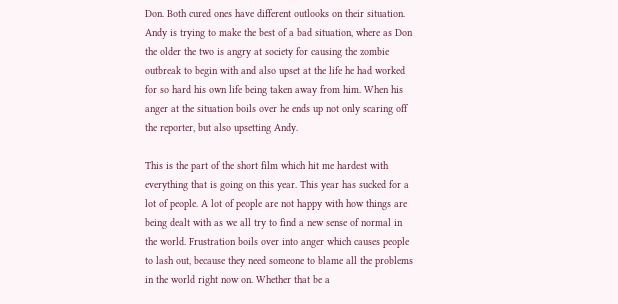Don. Both cured ones have different outlooks on their situation. Andy is trying to make the best of a bad situation, where as Don the older the two is angry at society for causing the zombie outbreak to begin with and also upset at the life he had worked for so hard his own life being taken away from him. When his anger at the situation boils over he ends up not only scaring off the reporter, but also upsetting Andy.

This is the part of the short film which hit me hardest with everything that is going on this year. This year has sucked for a lot of people. A lot of people are not happy with how things are being dealt with as we all try to find a new sense of normal in the world. Frustration boils over into anger which causes people to lash out, because they need someone to blame all the problems in the world right now on. Whether that be a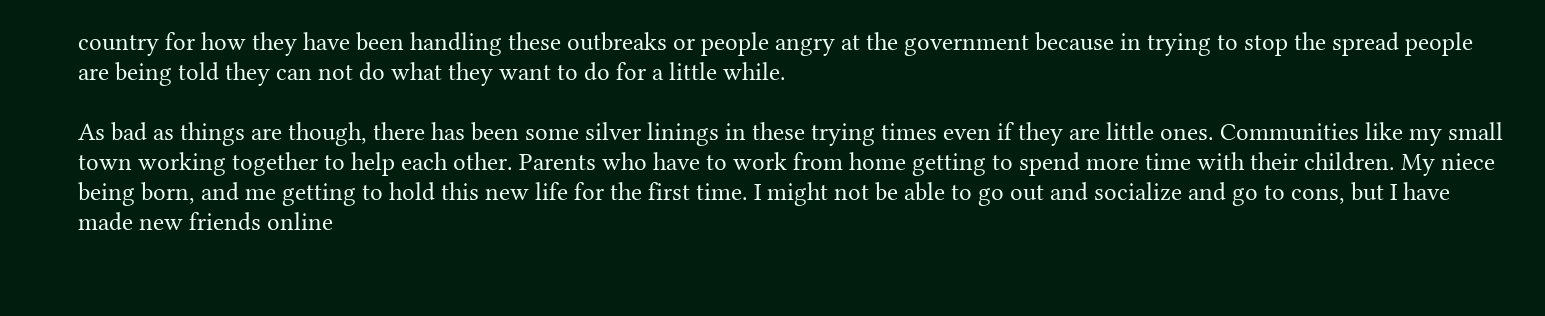country for how they have been handling these outbreaks or people angry at the government because in trying to stop the spread people are being told they can not do what they want to do for a little while.

As bad as things are though, there has been some silver linings in these trying times even if they are little ones. Communities like my small town working together to help each other. Parents who have to work from home getting to spend more time with their children. My niece being born, and me getting to hold this new life for the first time. I might not be able to go out and socialize and go to cons, but I have made new friends online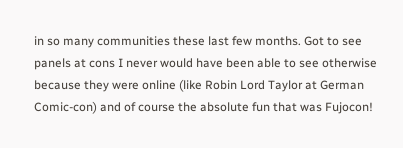in so many communities these last few months. Got to see panels at cons I never would have been able to see otherwise because they were online (like Robin Lord Taylor at German Comic-con) and of course the absolute fun that was Fujocon!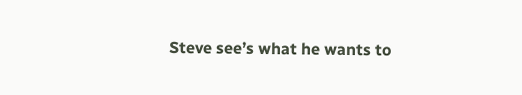Steve see’s what he wants to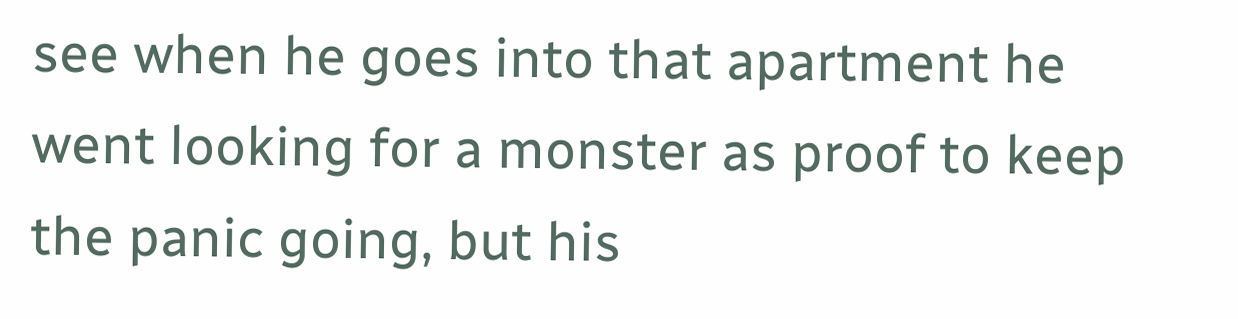see when he goes into that apartment he went looking for a monster as proof to keep the panic going, but his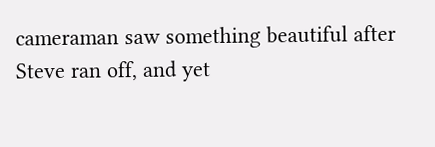cameraman saw something beautiful after Steve ran off, and yet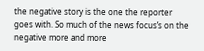the negative story is the one the reporter goes with. So much of the news focus’s on the negative more and more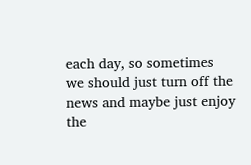each day, so sometimes we should just turn off the news and maybe just enjoy the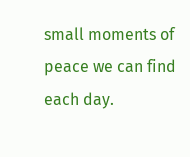small moments of peace we can find each day.